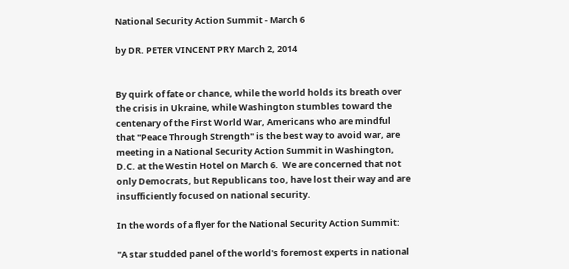National Security Action Summit - March 6

by DR. PETER VINCENT PRY March 2, 2014


By quirk of fate or chance, while the world holds its breath over the crisis in Ukraine, while Washington stumbles toward the centenary of the First World War, Americans who are mindful that "Peace Through Strength" is the best way to avoid war, are meeting in a National Security Action Summit in Washington, D.C. at the Westin Hotel on March 6.  We are concerned that not only Democrats, but Republicans too, have lost their way and are insufficiently focused on national security.

In the words of a flyer for the National Security Action Summit:

"A star studded panel of the world's foremost experts in national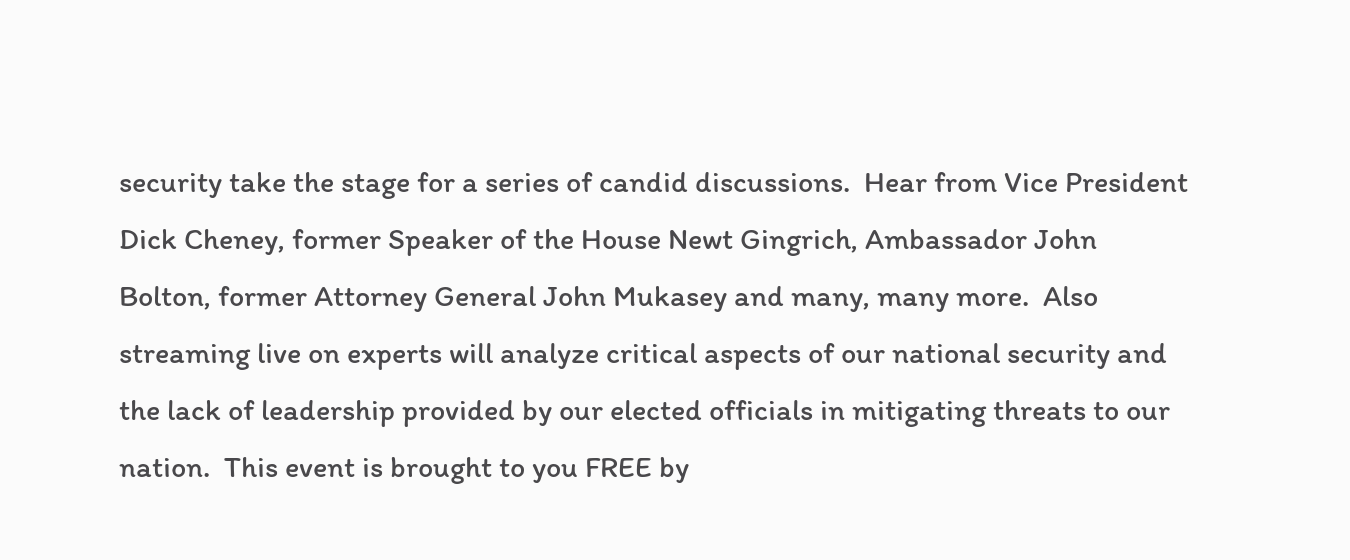security take the stage for a series of candid discussions.  Hear from Vice President Dick Cheney, former Speaker of the House Newt Gingrich, Ambassador John Bolton, former Attorney General John Mukasey and many, many more.  Also streaming live on experts will analyze critical aspects of our national security and the lack of leadership provided by our elected officials in mitigating threats to our nation.  This event is brought to you FREE by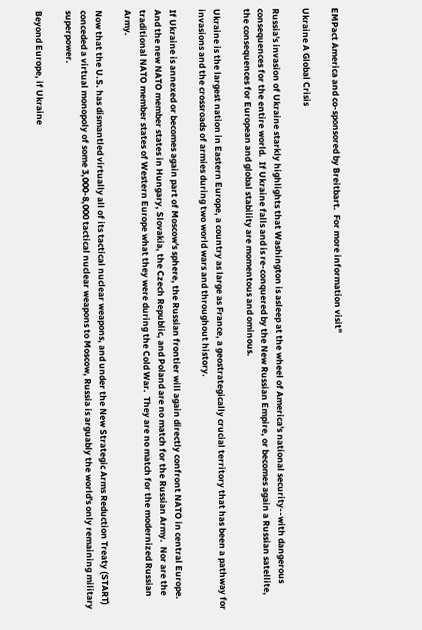EMPact America and co-sponsored by Breitbart.  For more information visit"

Ukraine A Global Crisis

Russia's invasion of Ukraine starkly highlights that Washington is asleep at the wheel of America's national security--with dangerous consequences for the entire world.  If Ukraine falls and is re-conquered by the New Russian Empire, or becomes again a Russian satellite, the consequences for European and global stability are momentous and ominous.

Ukraine is the largest nation in Eastern Europe, a country as large as France, a geostrategically crucial territory that has been a pathway for invasions and the crossroads of armies during two world wars and throughout history.

If Ukraine is annexed or becomes again part of Moscow's sphere, the Russian frontier will again directly confront NATO in central Europe.  And the new NATO member states in Hungary, Slovakia, the Czech Republic, and Poland are no match for the Russian Army.  Nor are the traditional NATO member states of Western Europe what they were during the Cold War.  They are no match for the modernized Russian Army.

Now that the U.S. has dismantled virtually all of its tactical nuclear weapons, and under the New Strategic Arms Reduction Treaty (START) conceded a virtual monopoly of some 3,000-8,000 tactical nuclear weapons to Moscow, Russia is arguably the world's only remaining military superpower.

Beyond Europe, if Ukraine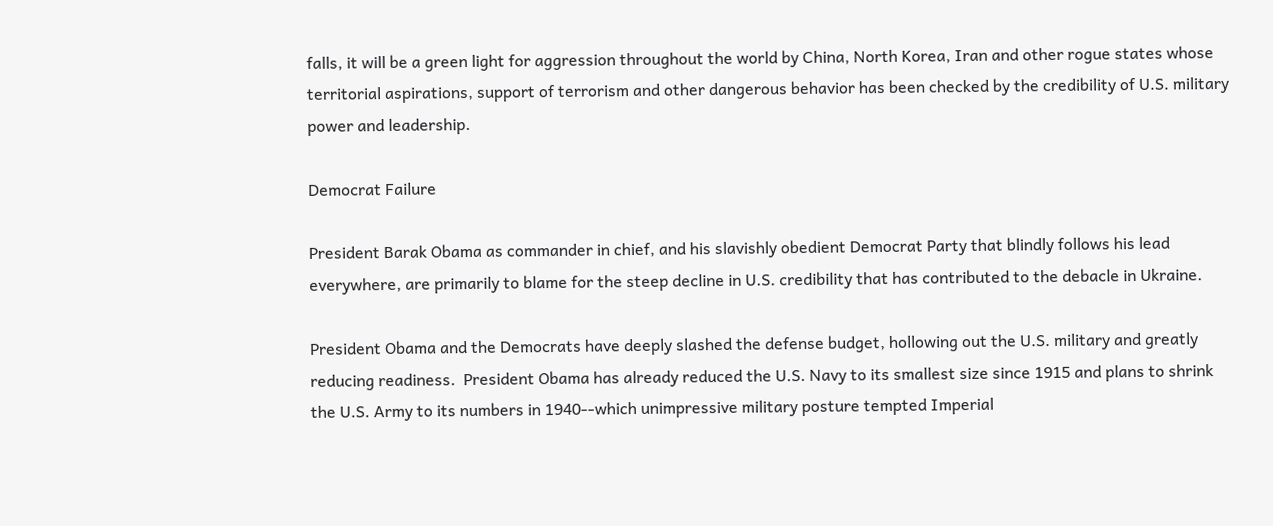falls, it will be a green light for aggression throughout the world by China, North Korea, Iran and other rogue states whose territorial aspirations, support of terrorism and other dangerous behavior has been checked by the credibility of U.S. military power and leadership.

Democrat Failure

President Barak Obama as commander in chief, and his slavishly obedient Democrat Party that blindly follows his lead everywhere, are primarily to blame for the steep decline in U.S. credibility that has contributed to the debacle in Ukraine.

President Obama and the Democrats have deeply slashed the defense budget, hollowing out the U.S. military and greatly reducing readiness.  President Obama has already reduced the U.S. Navy to its smallest size since 1915 and plans to shrink the U.S. Army to its numbers in 1940--which unimpressive military posture tempted Imperial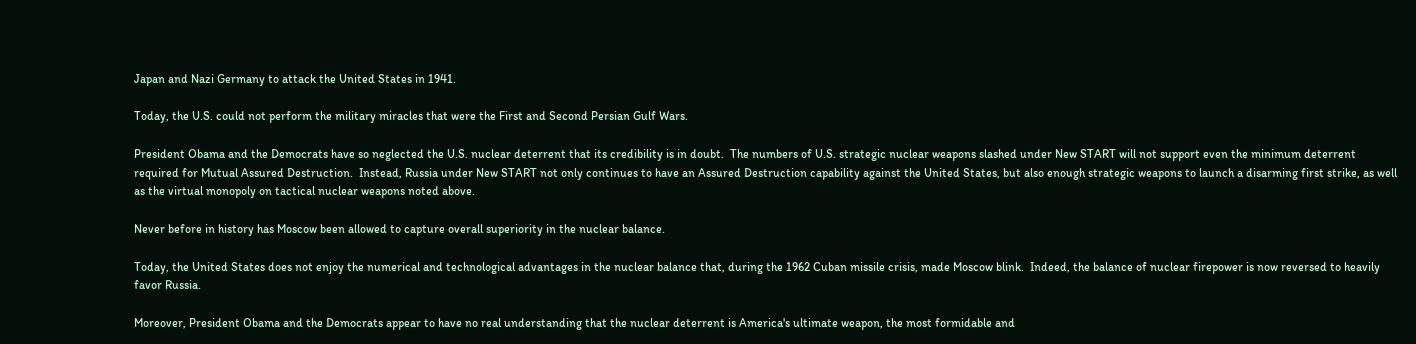Japan and Nazi Germany to attack the United States in 1941.

Today, the U.S. could not perform the military miracles that were the First and Second Persian Gulf Wars.

President Obama and the Democrats have so neglected the U.S. nuclear deterrent that its credibility is in doubt.  The numbers of U.S. strategic nuclear weapons slashed under New START will not support even the minimum deterrent required for Mutual Assured Destruction.  Instead, Russia under New START not only continues to have an Assured Destruction capability against the United States, but also enough strategic weapons to launch a disarming first strike, as well as the virtual monopoly on tactical nuclear weapons noted above.

Never before in history has Moscow been allowed to capture overall superiority in the nuclear balance.

Today, the United States does not enjoy the numerical and technological advantages in the nuclear balance that, during the 1962 Cuban missile crisis, made Moscow blink.  Indeed, the balance of nuclear firepower is now reversed to heavily favor Russia.

Moreover, President Obama and the Democrats appear to have no real understanding that the nuclear deterrent is America's ultimate weapon, the most formidable and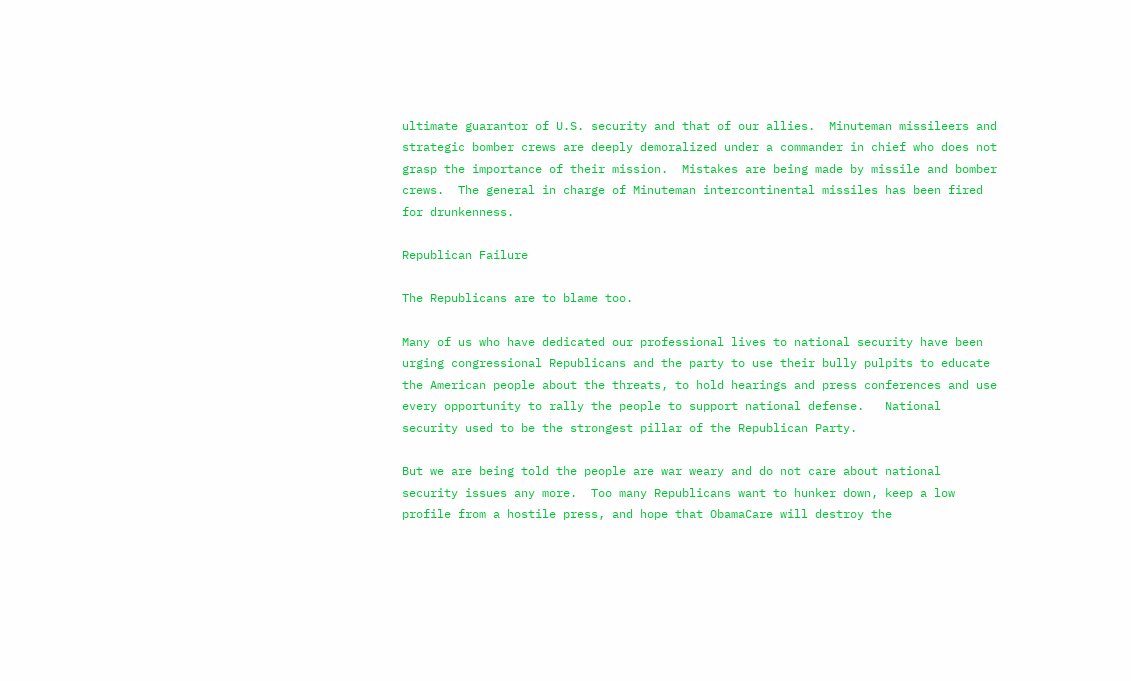ultimate guarantor of U.S. security and that of our allies.  Minuteman missileers and strategic bomber crews are deeply demoralized under a commander in chief who does not grasp the importance of their mission.  Mistakes are being made by missile and bomber crews.  The general in charge of Minuteman intercontinental missiles has been fired for drunkenness.

Republican Failure

The Republicans are to blame too.

Many of us who have dedicated our professional lives to national security have been urging congressional Republicans and the party to use their bully pulpits to educate the American people about the threats, to hold hearings and press conferences and use every opportunity to rally the people to support national defense.   National security used to be the strongest pillar of the Republican Party.

But we are being told the people are war weary and do not care about national security issues any more.  Too many Republicans want to hunker down, keep a low profile from a hostile press, and hope that ObamaCare will destroy the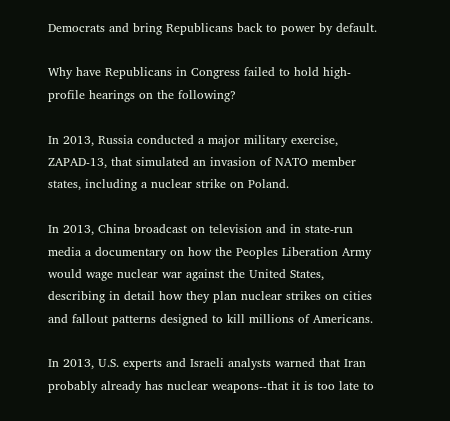Democrats and bring Republicans back to power by default.

Why have Republicans in Congress failed to hold high-profile hearings on the following?

In 2013, Russia conducted a major military exercise, ZAPAD-13, that simulated an invasion of NATO member states, including a nuclear strike on Poland.

In 2013, China broadcast on television and in state-run media a documentary on how the Peoples Liberation Army would wage nuclear war against the United States, describing in detail how they plan nuclear strikes on cities and fallout patterns designed to kill millions of Americans.

In 2013, U.S. experts and Israeli analysts warned that Iran probably already has nuclear weapons--that it is too late to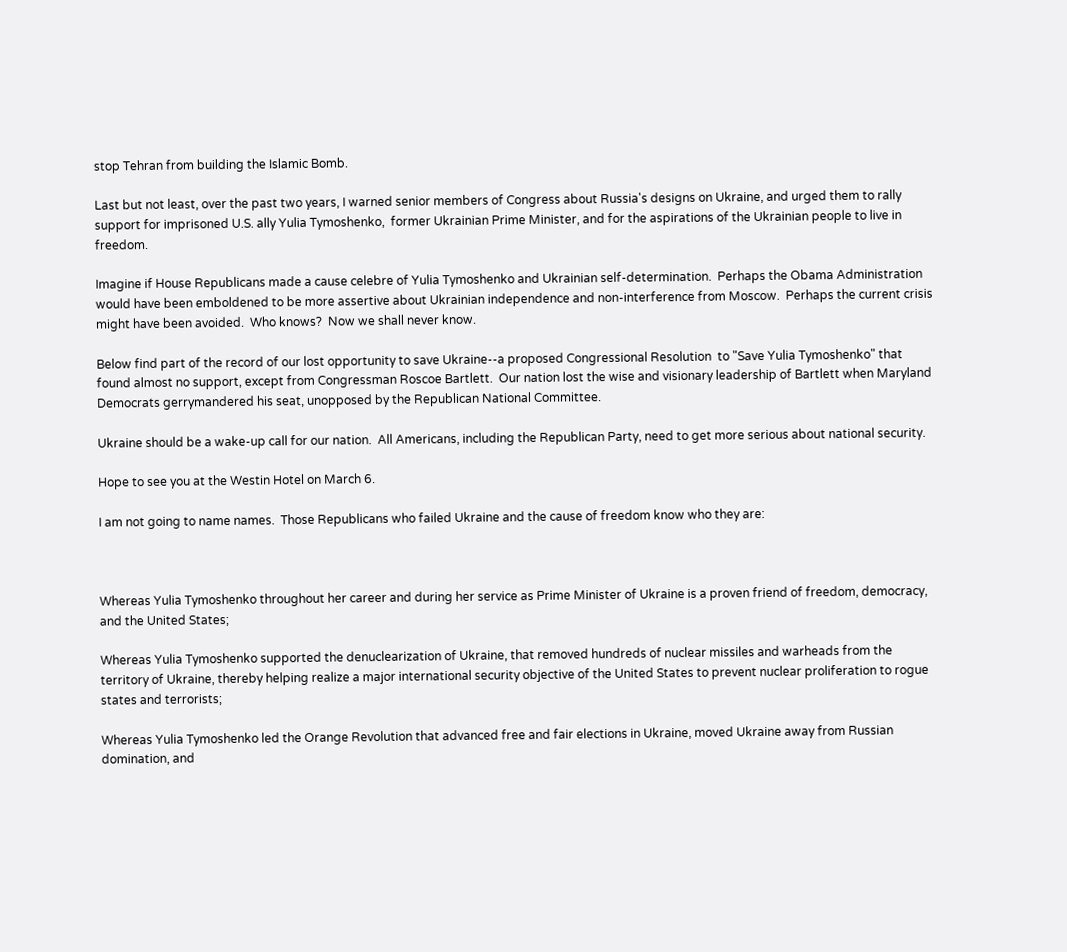stop Tehran from building the Islamic Bomb.

Last but not least, over the past two years, I warned senior members of Congress about Russia's designs on Ukraine, and urged them to rally support for imprisoned U.S. ally Yulia Tymoshenko,  former Ukrainian Prime Minister, and for the aspirations of the Ukrainian people to live in freedom.

Imagine if House Republicans made a cause celebre of Yulia Tymoshenko and Ukrainian self-determination.  Perhaps the Obama Administration would have been emboldened to be more assertive about Ukrainian independence and non-interference from Moscow.  Perhaps the current crisis might have been avoided.  Who knows?  Now we shall never know.

Below find part of the record of our lost opportunity to save Ukraine--a proposed Congressional Resolution  to "Save Yulia Tymoshenko" that found almost no support, except from Congressman Roscoe Bartlett.  Our nation lost the wise and visionary leadership of Bartlett when Maryland Democrats gerrymandered his seat, unopposed by the Republican National Committee.

Ukraine should be a wake-up call for our nation.  All Americans, including the Republican Party, need to get more serious about national security.

Hope to see you at the Westin Hotel on March 6.

I am not going to name names.  Those Republicans who failed Ukraine and the cause of freedom know who they are:



Whereas Yulia Tymoshenko throughout her career and during her service as Prime Minister of Ukraine is a proven friend of freedom, democracy, and the United States;

Whereas Yulia Tymoshenko supported the denuclearization of Ukraine, that removed hundreds of nuclear missiles and warheads from the territory of Ukraine, thereby helping realize a major international security objective of the United States to prevent nuclear proliferation to rogue states and terrorists;

Whereas Yulia Tymoshenko led the Orange Revolution that advanced free and fair elections in Ukraine, moved Ukraine away from Russian domination, and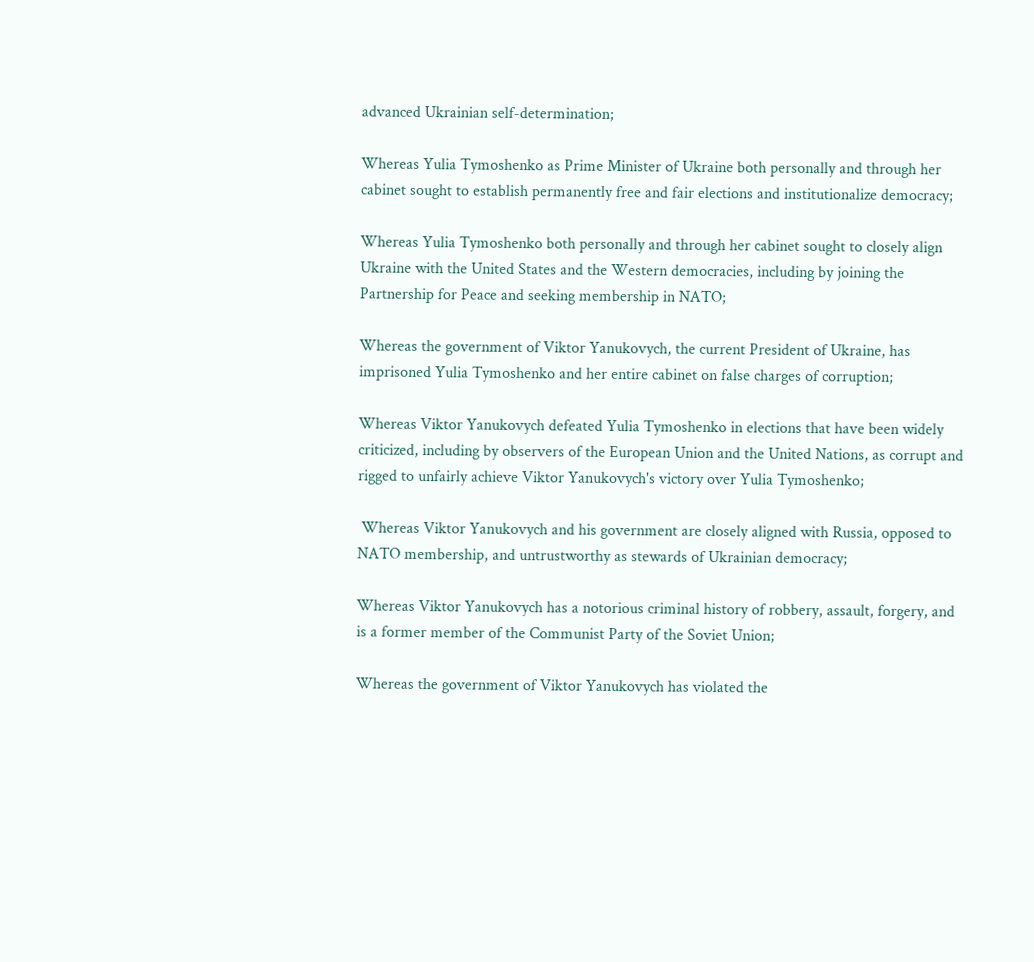advanced Ukrainian self-determination;

Whereas Yulia Tymoshenko as Prime Minister of Ukraine both personally and through her cabinet sought to establish permanently free and fair elections and institutionalize democracy;

Whereas Yulia Tymoshenko both personally and through her cabinet sought to closely align Ukraine with the United States and the Western democracies, including by joining the Partnership for Peace and seeking membership in NATO;

Whereas the government of Viktor Yanukovych, the current President of Ukraine, has imprisoned Yulia Tymoshenko and her entire cabinet on false charges of corruption;

Whereas Viktor Yanukovych defeated Yulia Tymoshenko in elections that have been widely criticized, including by observers of the European Union and the United Nations, as corrupt and rigged to unfairly achieve Viktor Yanukovych's victory over Yulia Tymoshenko;

 Whereas Viktor Yanukovych and his government are closely aligned with Russia, opposed to NATO membership, and untrustworthy as stewards of Ukrainian democracy;

Whereas Viktor Yanukovych has a notorious criminal history of robbery, assault, forgery, and is a former member of the Communist Party of the Soviet Union;

Whereas the government of Viktor Yanukovych has violated the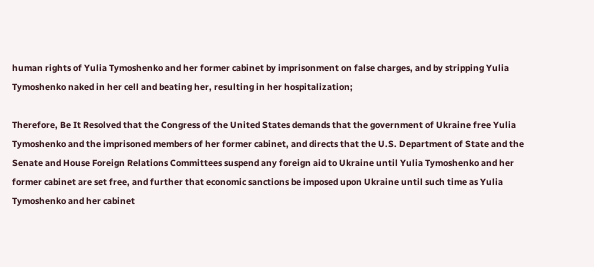human rights of Yulia Tymoshenko and her former cabinet by imprisonment on false charges, and by stripping Yulia Tymoshenko naked in her cell and beating her, resulting in her hospitalization;

Therefore, Be It Resolved that the Congress of the United States demands that the government of Ukraine free Yulia Tymoshenko and the imprisoned members of her former cabinet, and directs that the U.S. Department of State and the Senate and House Foreign Relations Committees suspend any foreign aid to Ukraine until Yulia Tymoshenko and her former cabinet are set free, and further that economic sanctions be imposed upon Ukraine until such time as Yulia Tymoshenko and her cabinet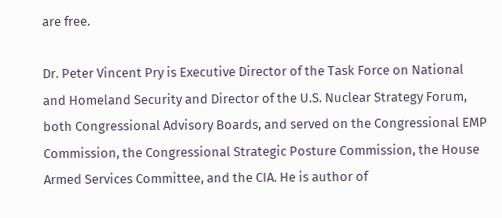are free.

Dr. Peter Vincent Pry is Executive Director of the Task Force on National and Homeland Security and Director of the U.S. Nuclear Strategy Forum, both Congressional Advisory Boards, and served on the Congressional EMP Commission, the Congressional Strategic Posture Commission, the House Armed Services Committee, and the CIA. He is author of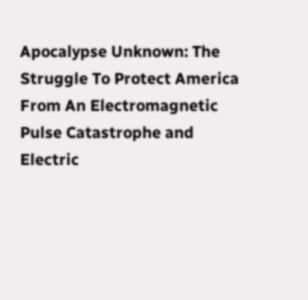Apocalypse Unknown: The Struggle To Protect America From An Electromagnetic Pulse Catastrophe and Electric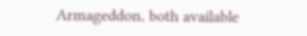Armageddon, both available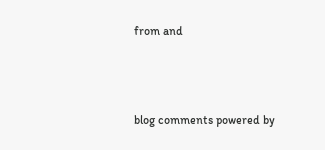from and



blog comments powered by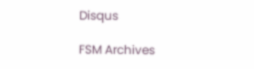Disqus

FSM Archives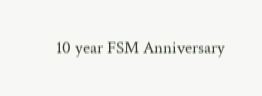10 year FSM Anniversary